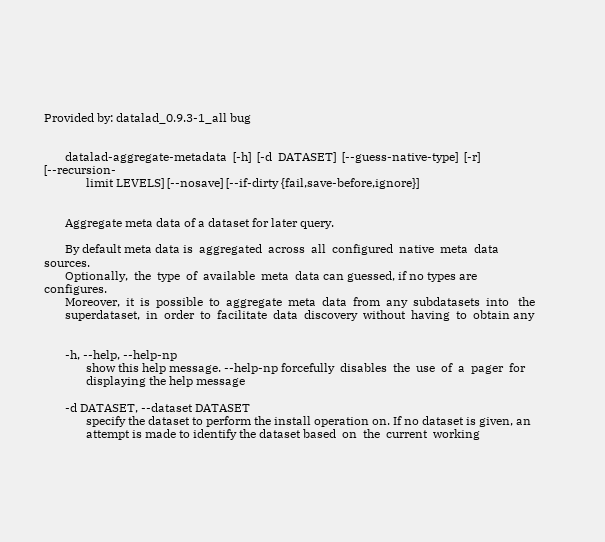Provided by: datalad_0.9.3-1_all bug


       datalad-aggregate-metadata  [-h]  [-d  DATASET]  [--guess-native-type]  [-r] [--recursion-
              limit LEVELS] [--nosave] [--if-dirty {fail,save-before,ignore}]


       Aggregate meta data of a dataset for later query.

       By default meta data is  aggregated  across  all  configured  native  meta  data  sources.
       Optionally,  the  type  of  available  meta  data can guessed, if no types are configures.
       Moreover,  it  is  possible  to  aggregate  meta  data  from  any  subdatasets  into   the
       superdataset,  in  order  to  facilitate  data  discovery  without  having  to  obtain any


       -h, --help, --help-np
              show this help message. --help-np forcefully  disables  the  use  of  a  pager  for
              displaying the help message

       -d DATASET, --dataset DATASET
              specify the dataset to perform the install operation on. If no dataset is given, an
              attempt is made to identify the dataset based  on  the  current  working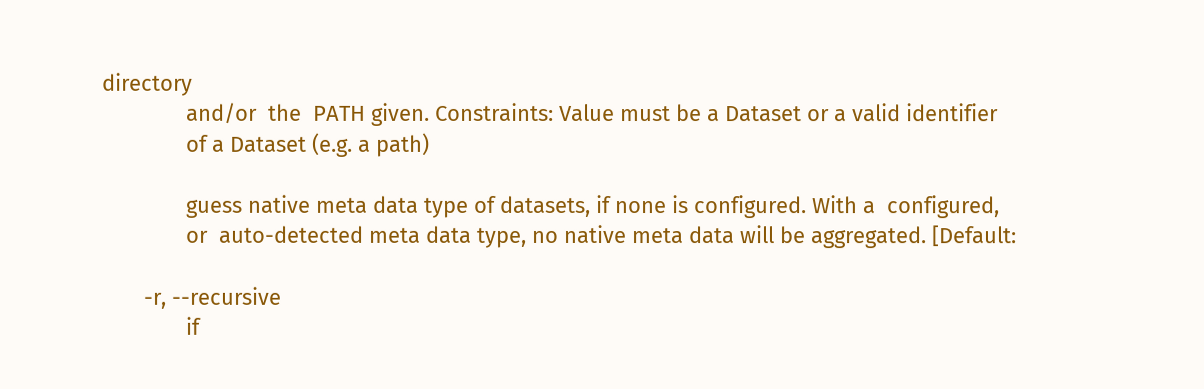directory
              and/or  the  PATH given. Constraints: Value must be a Dataset or a valid identifier
              of a Dataset (e.g. a path)

              guess native meta data type of datasets, if none is configured. With a  configured,
              or  auto-detected meta data type, no native meta data will be aggregated. [Default:

       -r, --recursive
              if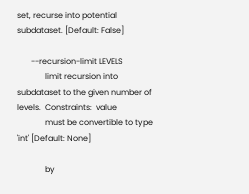set, recurse into potential subdataset. [Default: False]

       --recursion-limit LEVELS
              limit recursion into subdataset to the given number of levels.  Constraints:  value
              must be convertible to type 'int' [Default: None]

              by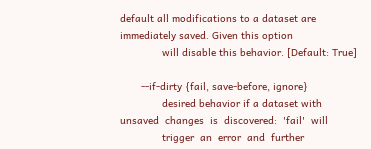default all modifications to a dataset are immediately saved. Given this option
              will disable this behavior. [Default: True]

       --if-dirty {fail, save-before, ignore}
              desired behavior if a dataset with  unsaved  changes  is  discovered:  'fail'  will
              trigger  an  error  and  further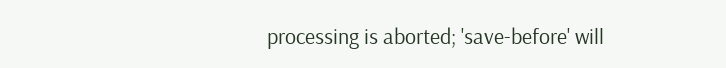processing is aborted; 'save-before' will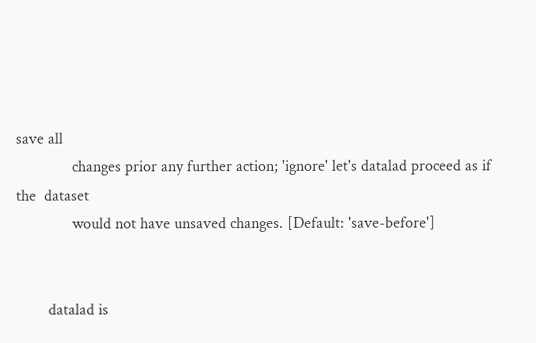save all
              changes prior any further action; 'ignore' let's datalad proceed as if the  dataset
              would not have unsaved changes. [Default: 'save-before']


        datalad is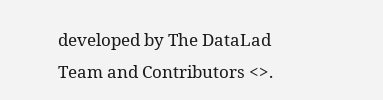developed by The DataLad Team and Contributors <>.